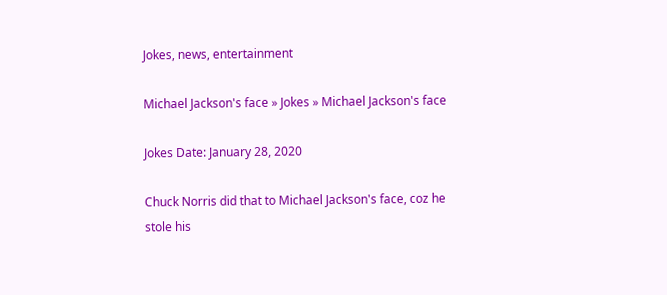Jokes, news, entertainment

Michael Jackson's face » Jokes » Michael Jackson's face

Jokes Date: January 28, 2020

Chuck Norris did that to Michael Jackson's face, coz he stole his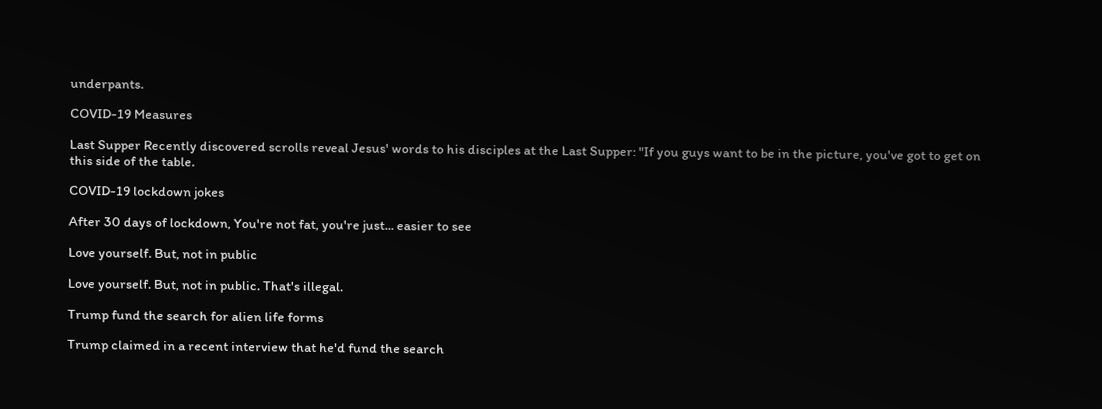underpants.

COVID-19 Measures

Last Supper Recently discovered scrolls reveal Jesus' words to his disciples at the Last Supper: "If you guys want to be in the picture, you've got to get on this side of the table.

COVID-19 lockdown jokes

After 30 days of lockdown, You're not fat, you're just... easier to see

Love yourself. But, not in public

Love yourself. But, not in public. That's illegal.

Trump fund the search for alien life forms

Trump claimed in a recent interview that he'd fund the search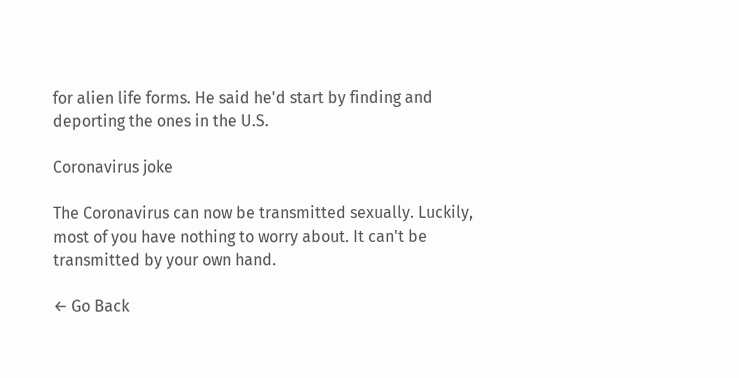for alien life forms. He said he'd start by finding and deporting the ones in the U.S.

Coronavirus joke

The Coronavirus can now be transmitted sexually. Luckily, most of you have nothing to worry about. It can't be transmitted by your own hand.

← Go Back